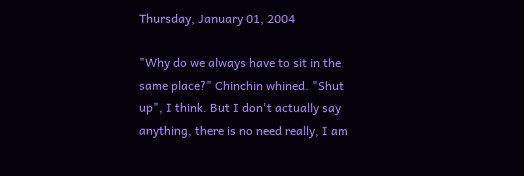Thursday, January 01, 2004

"Why do we always have to sit in the same place?" Chinchin whined. "Shut up", I think. But I don't actually say anything, there is no need really, I am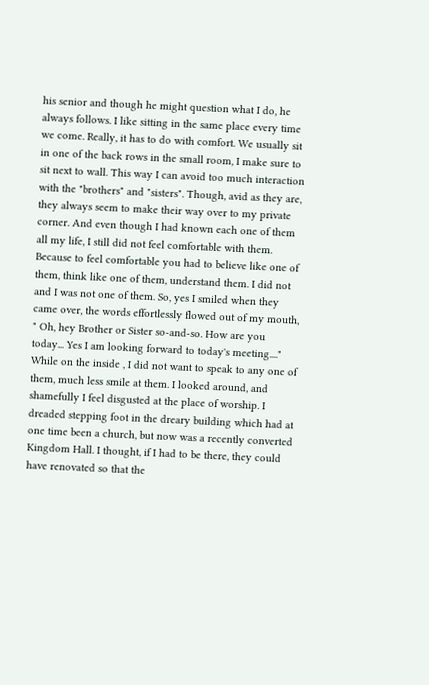his senior and though he might question what I do, he always follows. I like sitting in the same place every time we come. Really, it has to do with comfort. We usually sit in one of the back rows in the small room, I make sure to sit next to wall. This way I can avoid too much interaction with the "brothers" and "sisters". Though, avid as they are, they always seem to make their way over to my private corner. And even though I had known each one of them all my life, I still did not feel comfortable with them. Because to feel comfortable you had to believe like one of them, think like one of them, understand them. I did not and I was not one of them. So, yes I smiled when they came over, the words effortlessly flowed out of my mouth, " Oh, hey Brother or Sister so-and-so. How are you today... Yes I am looking forward to today's meeting...." While on the inside , I did not want to speak to any one of them, much less smile at them. I looked around, and shamefully I feel disgusted at the place of worship. I dreaded stepping foot in the dreary building which had at one time been a church, but now was a recently converted Kingdom Hall. I thought, if I had to be there, they could have renovated so that the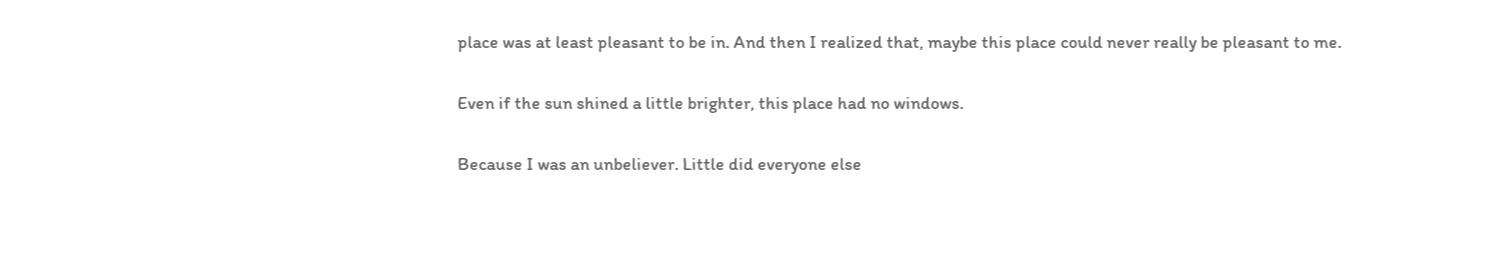place was at least pleasant to be in. And then I realized that, maybe this place could never really be pleasant to me.

Even if the sun shined a little brighter, this place had no windows.

Because I was an unbeliever. Little did everyone else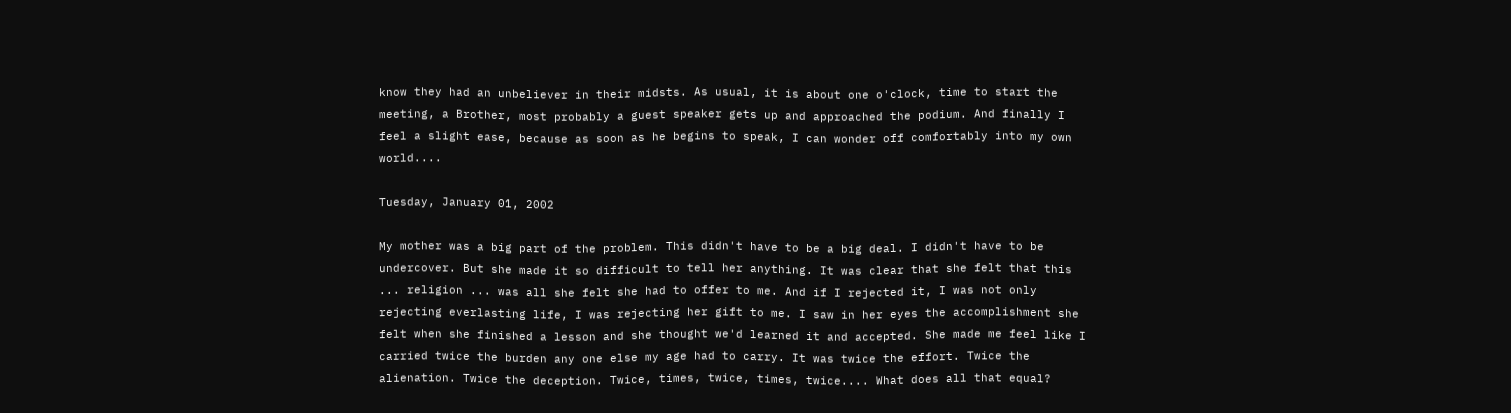know they had an unbeliever in their midsts. As usual, it is about one o'clock, time to start the meeting, a Brother, most probably a guest speaker gets up and approached the podium. And finally I feel a slight ease, because as soon as he begins to speak, I can wonder off comfortably into my own world....

Tuesday, January 01, 2002

My mother was a big part of the problem. This didn't have to be a big deal. I didn't have to be undercover. But she made it so difficult to tell her anything. It was clear that she felt that this ... religion ... was all she felt she had to offer to me. And if I rejected it, I was not only rejecting everlasting life, I was rejecting her gift to me. I saw in her eyes the accomplishment she felt when she finished a lesson and she thought we'd learned it and accepted. She made me feel like I carried twice the burden any one else my age had to carry. It was twice the effort. Twice the alienation. Twice the deception. Twice, times, twice, times, twice.... What does all that equal?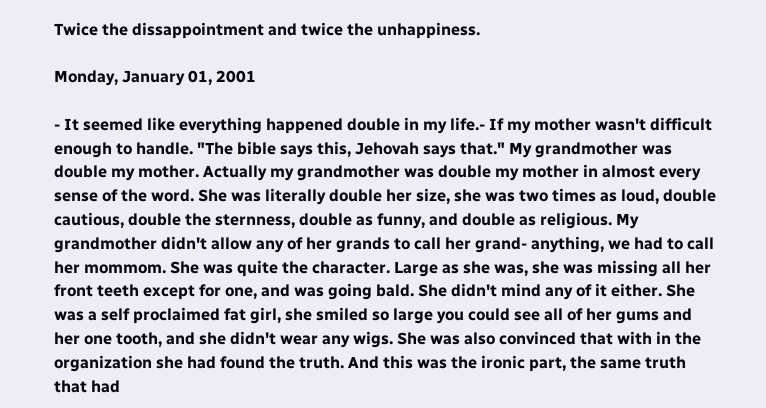Twice the dissappointment and twice the unhappiness.

Monday, January 01, 2001

- It seemed like everything happened double in my life.- If my mother wasn't difficult enough to handle. "The bible says this, Jehovah says that." My grandmother was double my mother. Actually my grandmother was double my mother in almost every sense of the word. She was literally double her size, she was two times as loud, double cautious, double the sternness, double as funny, and double as religious. My grandmother didn't allow any of her grands to call her grand- anything, we had to call her mommom. She was quite the character. Large as she was, she was missing all her front teeth except for one, and was going bald. She didn't mind any of it either. She was a self proclaimed fat girl, she smiled so large you could see all of her gums and her one tooth, and she didn't wear any wigs. She was also convinced that with in the organization she had found the truth. And this was the ironic part, the same truth that had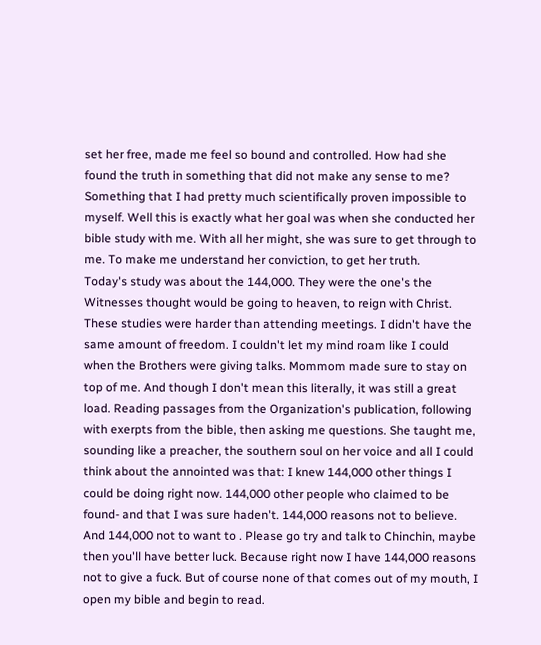set her free, made me feel so bound and controlled. How had she found the truth in something that did not make any sense to me? Something that I had pretty much scientifically proven impossible to myself. Well this is exactly what her goal was when she conducted her bible study with me. With all her might, she was sure to get through to me. To make me understand her conviction, to get her truth.
Today's study was about the 144,000. They were the one's the Witnesses thought would be going to heaven, to reign with Christ. These studies were harder than attending meetings. I didn't have the same amount of freedom. I couldn't let my mind roam like I could when the Brothers were giving talks. Mommom made sure to stay on top of me. And though I don't mean this literally, it was still a great load. Reading passages from the Organization's publication, following with exerpts from the bible, then asking me questions. She taught me, sounding like a preacher, the southern soul on her voice and all I could think about the annointed was that: I knew 144,000 other things I could be doing right now. 144,000 other people who claimed to be found- and that I was sure haden't. 144,000 reasons not to believe. And 144,000 not to want to . Please go try and talk to Chinchin, maybe then you'll have better luck. Because right now I have 144,000 reasons not to give a fuck. But of course none of that comes out of my mouth, I open my bible and begin to read.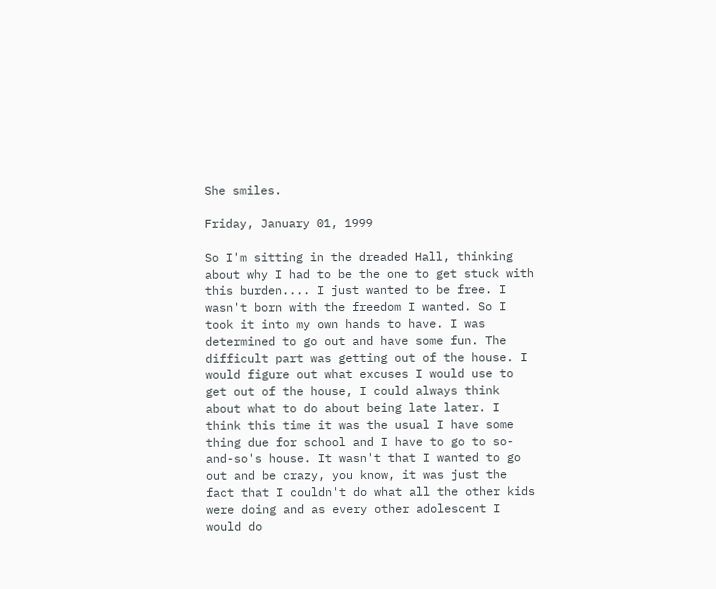She smiles.

Friday, January 01, 1999

So I'm sitting in the dreaded Hall, thinking about why I had to be the one to get stuck with this burden.... I just wanted to be free. I wasn't born with the freedom I wanted. So I took it into my own hands to have. I was determined to go out and have some fun. The difficult part was getting out of the house. I would figure out what excuses I would use to get out of the house, I could always think about what to do about being late later. I think this time it was the usual I have some thing due for school and I have to go to so-and-so's house. It wasn't that I wanted to go out and be crazy, you know, it was just the fact that I couldn't do what all the other kids were doing and as every other adolescent I would do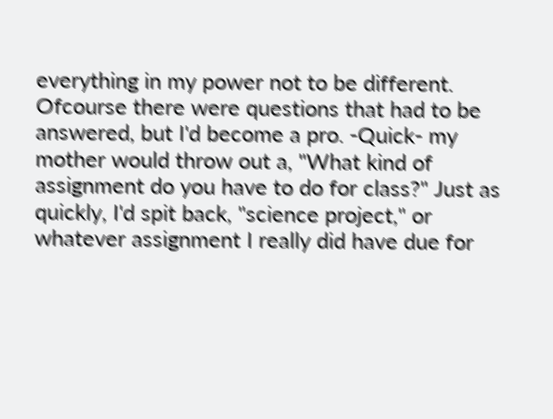everything in my power not to be different. Ofcourse there were questions that had to be answered, but I'd become a pro. -Quick- my mother would throw out a, "What kind of assignment do you have to do for class?" Just as quickly, I'd spit back, "science project," or whatever assignment I really did have due for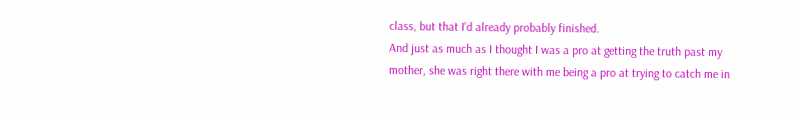class, but that I'd already probably finished.
And just as much as I thought I was a pro at getting the truth past my mother, she was right there with me being a pro at trying to catch me in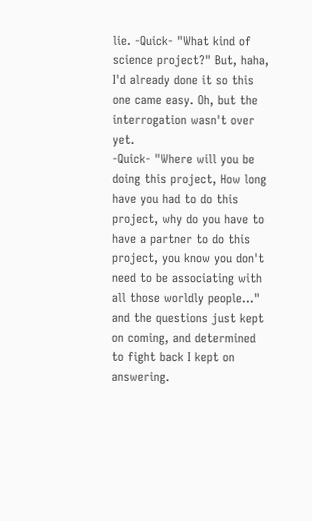lie. -Quick- "What kind of science project?" But, haha, I'd already done it so this one came easy. Oh, but the interrogation wasn't over yet.
-Quick- "Where will you be doing this project, How long have you had to do this project, why do you have to have a partner to do this project, you know you don't need to be associating with all those worldly people..." and the questions just kept on coming, and determined to fight back I kept on answering.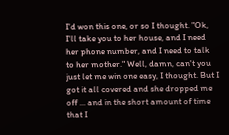I'd won this one, or so I thought. "Ok, I'll take you to her house, and I need her phone number, and I need to talk to her mother." Well, damn, can't you just let me win one easy, I thought. But I got it all covered and she dropped me off ... and in the short amount of time that I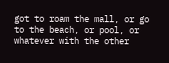got to roam the mall, or go to the beach, or pool, or whatever with the other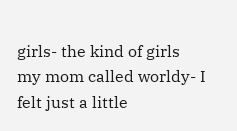girls- the kind of girls my mom called worldy- I felt just a little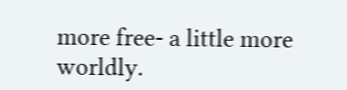more free- a little more worldly.